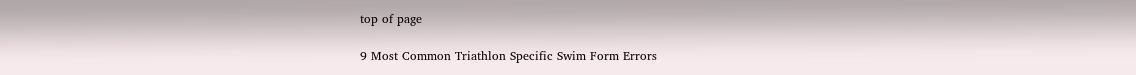top of page

9 Most Common Triathlon Specific Swim Form Errors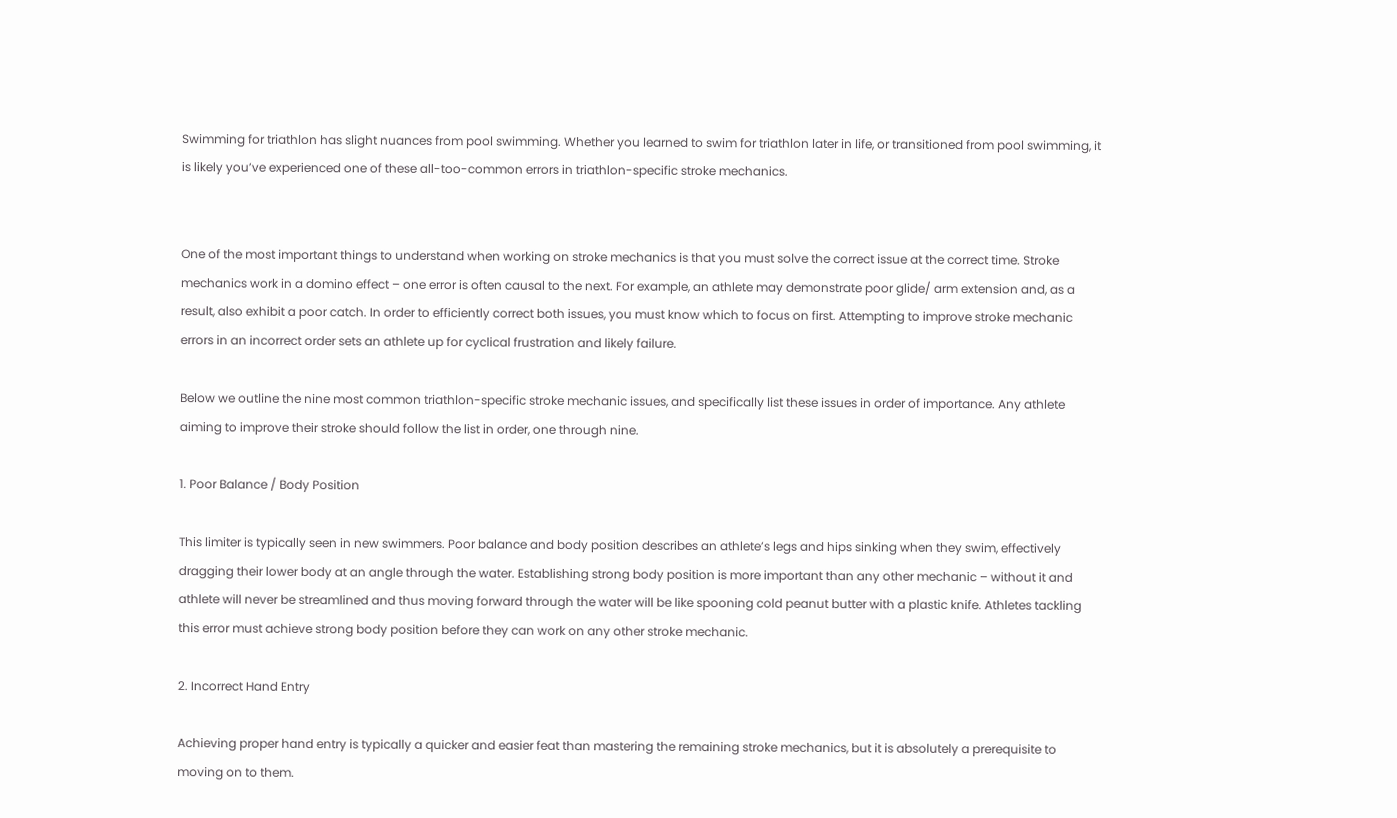Swimming for triathlon has slight nuances from pool swimming. Whether you learned to swim for triathlon later in life, or transitioned from pool swimming, it is likely you’ve experienced one of these all-too-common errors in triathlon-specific stroke mechanics.


One of the most important things to understand when working on stroke mechanics is that you must solve the correct issue at the correct time. Stroke mechanics work in a domino effect – one error is often causal to the next. For example, an athlete may demonstrate poor glide/ arm extension and, as a result, also exhibit a poor catch. In order to efficiently correct both issues, you must know which to focus on first. Attempting to improve stroke mechanic errors in an incorrect order sets an athlete up for cyclical frustration and likely failure.

Below we outline the nine most common triathlon-specific stroke mechanic issues, and specifically list these issues in order of importance. Any athlete aiming to improve their stroke should follow the list in order, one through nine.

1. Poor Balance / Body Position

This limiter is typically seen in new swimmers. Poor balance and body position describes an athlete’s legs and hips sinking when they swim, effectively dragging their lower body at an angle through the water. Establishing strong body position is more important than any other mechanic – without it and athlete will never be streamlined and thus moving forward through the water will be like spooning cold peanut butter with a plastic knife. Athletes tackling this error must achieve strong body position before they can work on any other stroke mechanic.

2. Incorrect Hand Entry

Achieving proper hand entry is typically a quicker and easier feat than mastering the remaining stroke mechanics, but it is absolutely a prerequisite to moving on to them.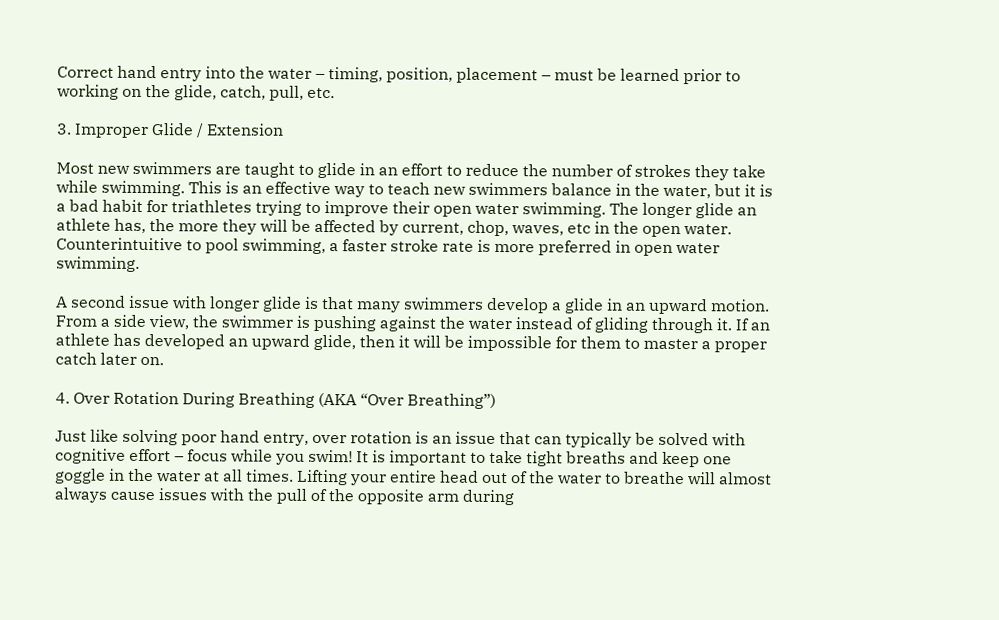Correct hand entry into the water – timing, position, placement – must be learned prior to working on the glide, catch, pull, etc.

3. Improper Glide / Extension

Most new swimmers are taught to glide in an effort to reduce the number of strokes they take while swimming. This is an effective way to teach new swimmers balance in the water, but it is a bad habit for triathletes trying to improve their open water swimming. The longer glide an athlete has, the more they will be affected by current, chop, waves, etc in the open water. Counterintuitive to pool swimming, a faster stroke rate is more preferred in open water swimming.

A second issue with longer glide is that many swimmers develop a glide in an upward motion. From a side view, the swimmer is pushing against the water instead of gliding through it. If an athlete has developed an upward glide, then it will be impossible for them to master a proper catch later on.

4. Over Rotation During Breathing (AKA “Over Breathing”)

Just like solving poor hand entry, over rotation is an issue that can typically be solved with cognitive effort – focus while you swim! It is important to take tight breaths and keep one goggle in the water at all times. Lifting your entire head out of the water to breathe will almost always cause issues with the pull of the opposite arm during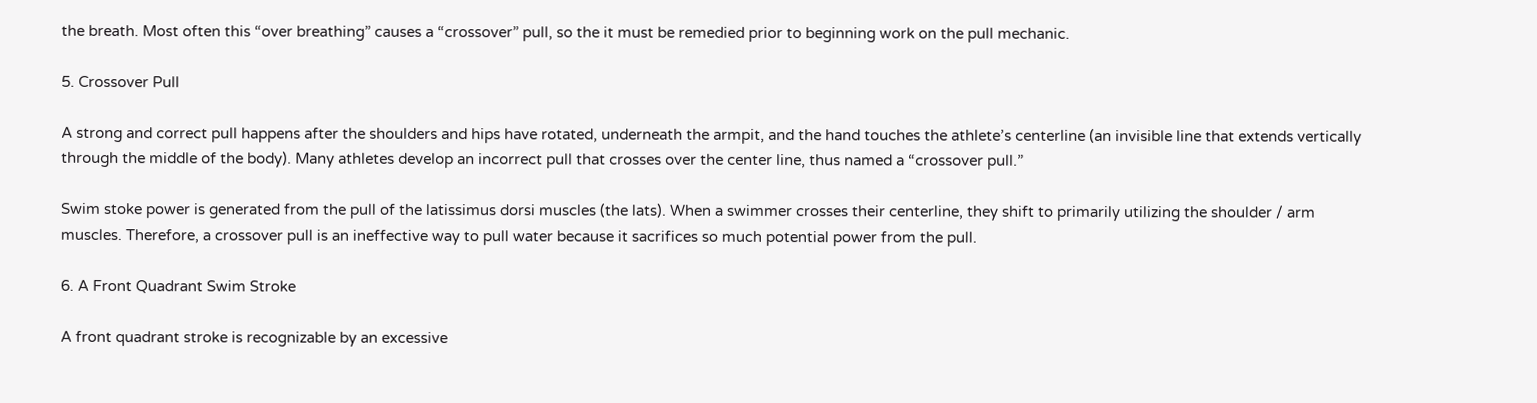the breath. Most often this “over breathing” causes a “crossover” pull, so the it must be remedied prior to beginning work on the pull mechanic.

5. Crossover Pull

A strong and correct pull happens after the shoulders and hips have rotated, underneath the armpit, and the hand touches the athlete’s centerline (an invisible line that extends vertically through the middle of the body). Many athletes develop an incorrect pull that crosses over the center line, thus named a “crossover pull.”

Swim stoke power is generated from the pull of the latissimus dorsi muscles (the lats). When a swimmer crosses their centerline, they shift to primarily utilizing the shoulder / arm muscles. Therefore, a crossover pull is an ineffective way to pull water because it sacrifices so much potential power from the pull.

6. A Front Quadrant Swim Stroke

A front quadrant stroke is recognizable by an excessive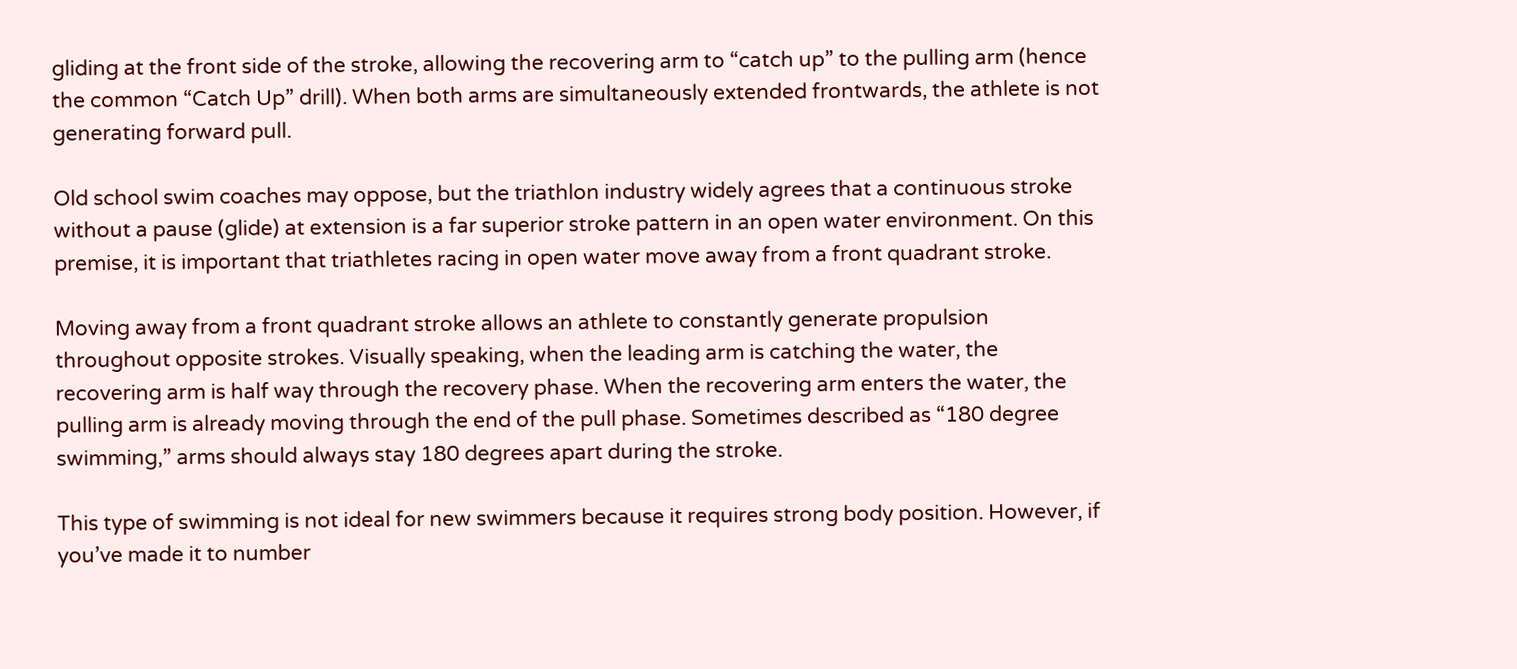gliding at the front side of the stroke, allowing the recovering arm to “catch up” to the pulling arm (hence the common “Catch Up” drill). When both arms are simultaneously extended frontwards, the athlete is not generating forward pull.

Old school swim coaches may oppose, but the triathlon industry widely agrees that a continuous stroke without a pause (glide) at extension is a far superior stroke pattern in an open water environment. On this premise, it is important that triathletes racing in open water move away from a front quadrant stroke.

Moving away from a front quadrant stroke allows an athlete to constantly generate propulsion throughout opposite strokes. Visually speaking, when the leading arm is catching the water, the recovering arm is half way through the recovery phase. When the recovering arm enters the water, the pulling arm is already moving through the end of the pull phase. Sometimes described as “180 degree swimming,” arms should always stay 180 degrees apart during the stroke.

This type of swimming is not ideal for new swimmers because it requires strong body position. However, if you’ve made it to number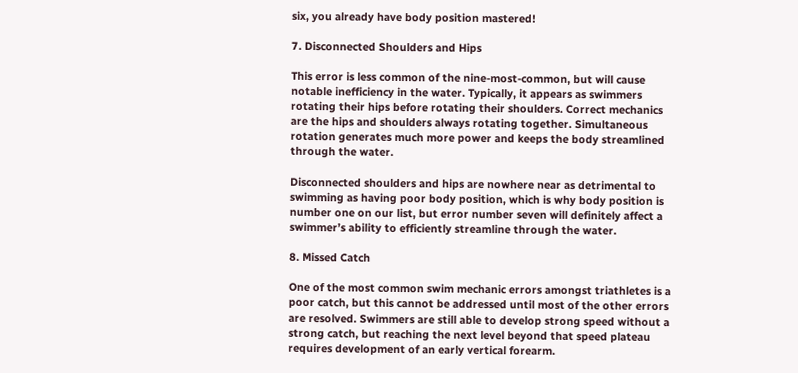six, you already have body position mastered!

7. Disconnected Shoulders and Hips

This error is less common of the nine-most-common, but will cause notable inefficiency in the water. Typically, it appears as swimmers rotating their hips before rotating their shoulders. Correct mechanics are the hips and shoulders always rotating together. Simultaneous rotation generates much more power and keeps the body streamlined through the water.

Disconnected shoulders and hips are nowhere near as detrimental to swimming as having poor body position, which is why body position is number one on our list, but error number seven will definitely affect a swimmer’s ability to efficiently streamline through the water.

8. Missed Catch

One of the most common swim mechanic errors amongst triathletes is a poor catch, but this cannot be addressed until most of the other errors are resolved. Swimmers are still able to develop strong speed without a strong catch, but reaching the next level beyond that speed plateau requires development of an early vertical forearm.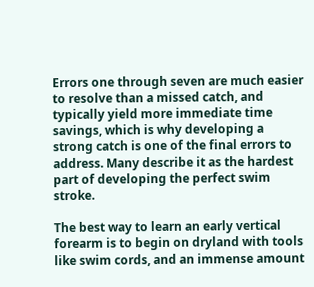Errors one through seven are much easier to resolve than a missed catch, and typically yield more immediate time savings, which is why developing a strong catch is one of the final errors to address. Many describe it as the hardest part of developing the perfect swim stroke.

The best way to learn an early vertical forearm is to begin on dryland with tools like swim cords, and an immense amount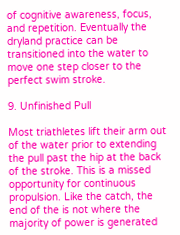of cognitive awareness, focus, and repetition. Eventually the dryland practice can be transitioned into the water to move one step closer to the perfect swim stroke.

9. Unfinished Pull

Most triathletes lift their arm out of the water prior to extending the pull past the hip at the back of the stroke. This is a missed opportunity for continuous propulsion. Like the catch, the end of the is not where the majority of power is generated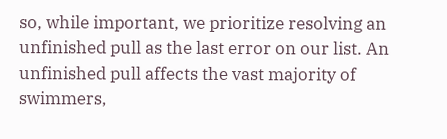so, while important, we prioritize resolving an unfinished pull as the last error on our list. An unfinished pull affects the vast majority of swimmers,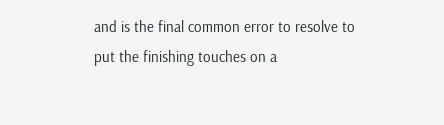and is the final common error to resolve to put the finishing touches on a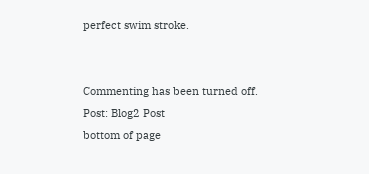perfect swim stroke.


Commenting has been turned off.
Post: Blog2 Post
bottom of page